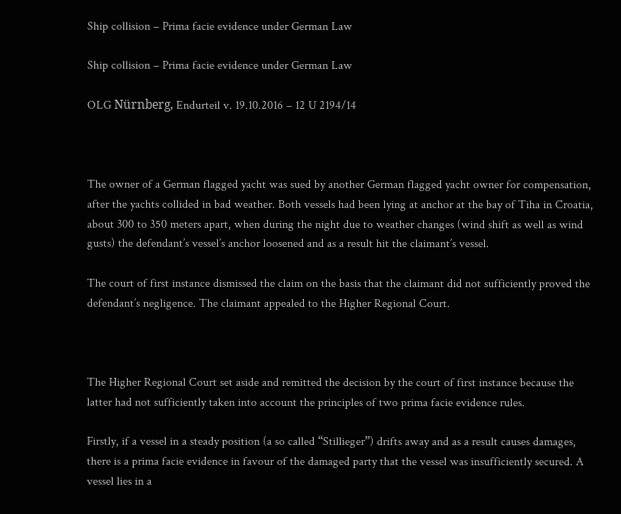Ship collision – Prima facie evidence under German Law

Ship collision – Prima facie evidence under German Law

OLG Nürnberg, Endurteil v. 19.10.2016 – 12 U 2194/14



The owner of a German flagged yacht was sued by another German flagged yacht owner for compensation, after the yachts collided in bad weather. Both vessels had been lying at anchor at the bay of Tiha in Croatia, about 300 to 350 meters apart, when during the night due to weather changes (wind shift as well as wind gusts) the defendant’s vessel’s anchor loosened and as a result hit the claimant’s vessel.

The court of first instance dismissed the claim on the basis that the claimant did not sufficiently proved the defendant’s negligence. The claimant appealed to the Higher Regional Court.



The Higher Regional Court set aside and remitted the decision by the court of first instance because the latter had not sufficiently taken into account the principles of two prima facie evidence rules.

Firstly, if a vessel in a steady position (a so called “Stillieger”) drifts away and as a result causes damages, there is a prima facie evidence in favour of the damaged party that the vessel was insufficiently secured. A vessel lies in a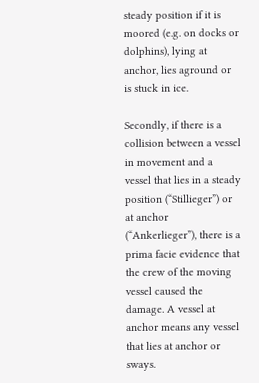steady position if it is moored (e.g. on docks or dolphins), lying at anchor, lies aground or is stuck in ice.

Secondly, if there is a collision between a vessel in movement and a vessel that lies in a steady position (“Stillieger”) or at anchor (“Ankerlieger”), there is a prima facie evidence that the crew of the moving vessel caused the damage. A vessel at anchor means any vessel that lies at anchor or sways.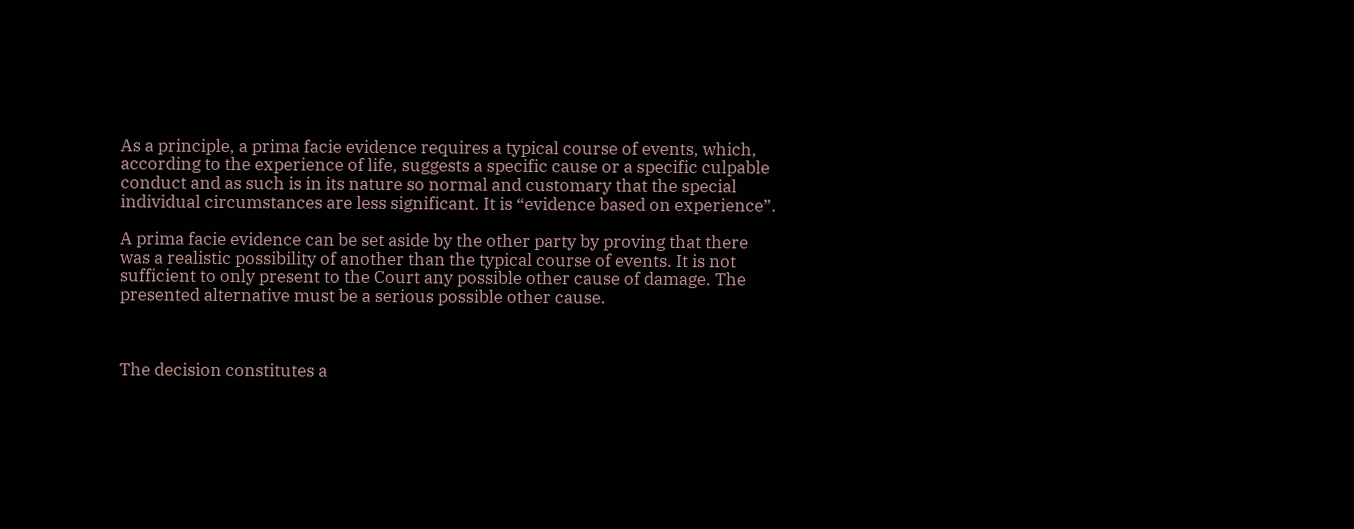As a principle, a prima facie evidence requires a typical course of events, which, according to the experience of life, suggests a specific cause or a specific culpable conduct and as such is in its nature so normal and customary that the special individual circumstances are less significant. It is “evidence based on experience”.

A prima facie evidence can be set aside by the other party by proving that there was a realistic possibility of another than the typical course of events. It is not sufficient to only present to the Court any possible other cause of damage. The presented alternative must be a serious possible other cause.



The decision constitutes a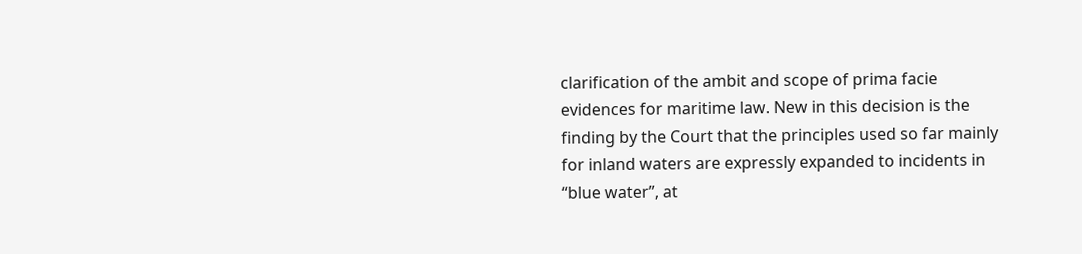clarification of the ambit and scope of prima facie evidences for maritime law. New in this decision is the finding by the Court that the principles used so far mainly for inland waters are expressly expanded to incidents in “blue water”, at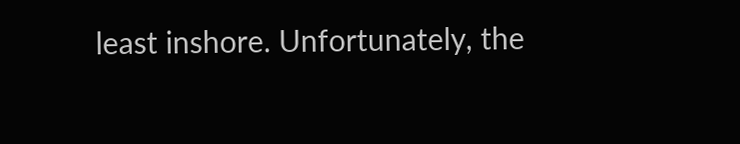least inshore. Unfortunately, the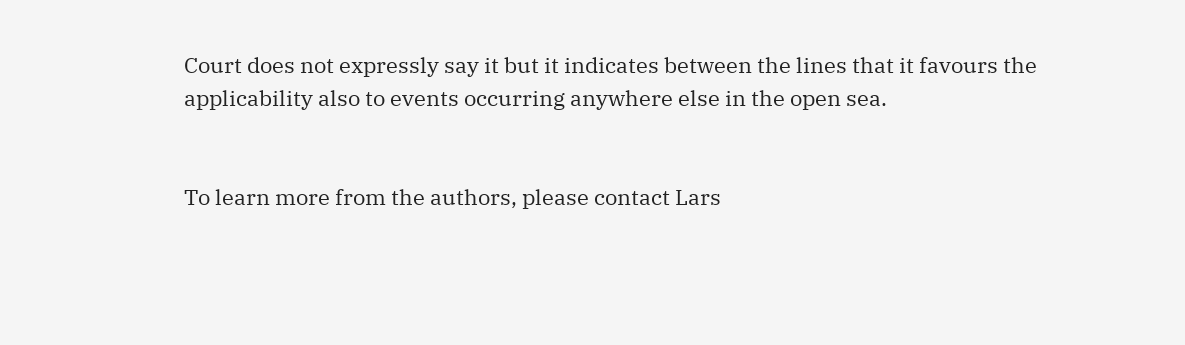Court does not expressly say it but it indicates between the lines that it favours the applicability also to events occurring anywhere else in the open sea.


To learn more from the authors, please contact Lars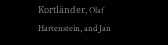Kortländer, Olaf Hartenstein, and Jan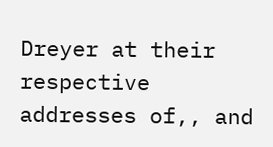Dreyer at their respective addresses of,, and